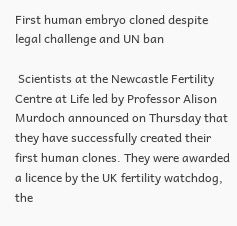First human embryo cloned despite legal challenge and UN ban

 Scientists at the Newcastle Fertility Centre at Life led by Professor Alison Murdoch announced on Thursday that they have successfully created their first human clones. They were awarded a licence by the UK fertility watchdog, the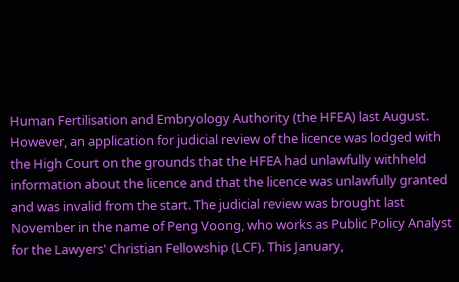Human Fertilisation and Embryology Authority (the HFEA) last August. However, an application for judicial review of the licence was lodged with the High Court on the grounds that the HFEA had unlawfully withheld information about the licence and that the licence was unlawfully granted and was invalid from the start. The judicial review was brought last November in the name of Peng Voong, who works as Public Policy Analyst for the Lawyers' Christian Fellowship (LCF). This January,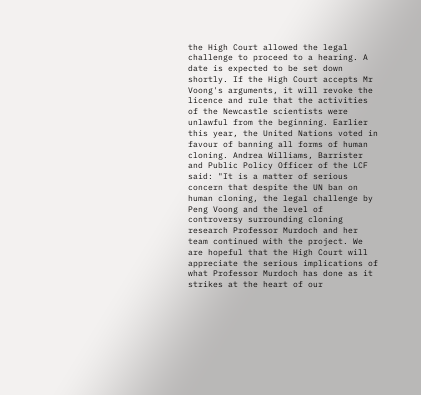the High Court allowed the legal challenge to proceed to a hearing. A date is expected to be set down shortly. If the High Court accepts Mr Voong's arguments, it will revoke the licence and rule that the activities of the Newcastle scientists were unlawful from the beginning. Earlier this year, the United Nations voted in favour of banning all forms of human cloning. Andrea Williams, Barrister and Public Policy Officer of the LCF said: "It is a matter of serious concern that despite the UN ban on human cloning, the legal challenge by Peng Voong and the level of controversy surrounding cloning research Professor Murdoch and her team continued with the project. We are hopeful that the High Court will appreciate the serious implications of what Professor Murdoch has done as it strikes at the heart of our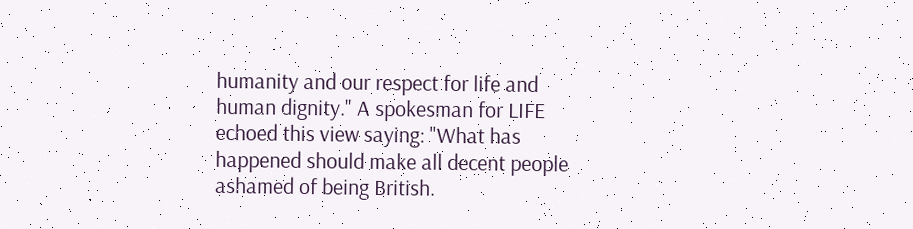humanity and our respect for life and human dignity." A spokesman for LIFE echoed this view saying: "What has happened should make all decent people ashamed of being British.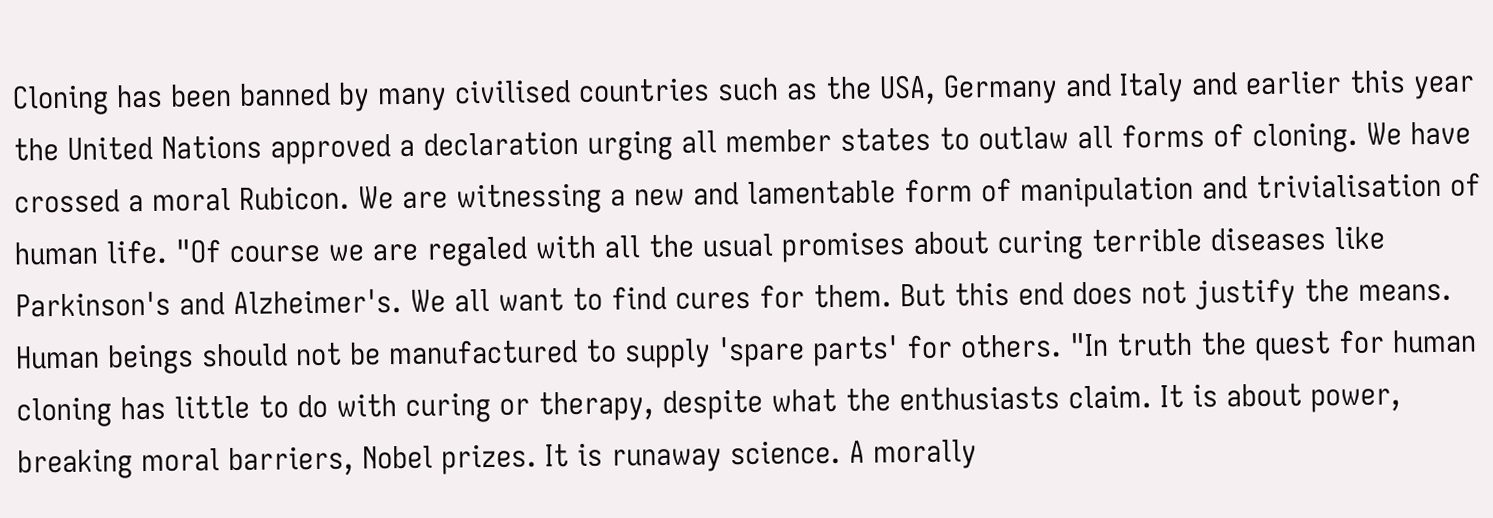Cloning has been banned by many civilised countries such as the USA, Germany and Italy and earlier this year the United Nations approved a declaration urging all member states to outlaw all forms of cloning. We have crossed a moral Rubicon. We are witnessing a new and lamentable form of manipulation and trivialisation of human life. "Of course we are regaled with all the usual promises about curing terrible diseases like Parkinson's and Alzheimer's. We all want to find cures for them. But this end does not justify the means. Human beings should not be manufactured to supply 'spare parts' for others. "In truth the quest for human cloning has little to do with curing or therapy, despite what the enthusiasts claim. It is about power, breaking moral barriers, Nobel prizes. It is runaway science. A morally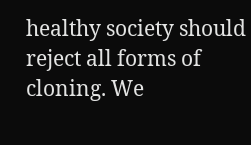healthy society should reject all forms of cloning. We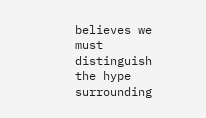believes we must distinguish the hype surrounding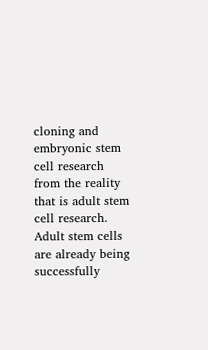cloning and embryonic stem cell research from the reality that is adult stem cell research. Adult stem cells are already being successfully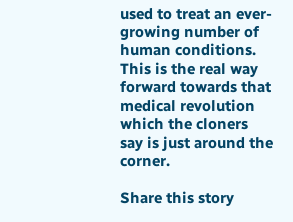used to treat an ever-growing number of human conditions. This is the real way forward towards that medical revolution which the cloners say is just around the corner.

Share this story